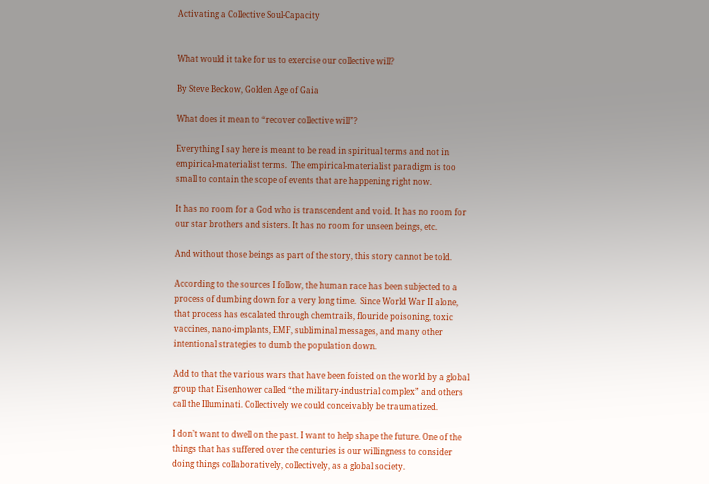Activating a Collective Soul-Capacity


What would it take for us to exercise our collective will?

By Steve Beckow, Golden Age of Gaia

What does it mean to “recover collective will”?

Everything I say here is meant to be read in spiritual terms and not in empirical-materialist terms.  The empirical-materialist paradigm is too small to contain the scope of events that are happening right now.

It has no room for a God who is transcendent and void. It has no room for our star brothers and sisters. It has no room for unseen beings, etc.

And without those beings as part of the story, this story cannot be told.

According to the sources I follow, the human race has been subjected to a process of dumbing down for a very long time.  Since World War II alone, that process has escalated through chemtrails, flouride poisoning, toxic vaccines, nano-implants, EMF, subliminal messages, and many other intentional strategies to dumb the population down.

Add to that the various wars that have been foisted on the world by a global group that Eisenhower called “the military-industrial complex” and others call the Illuminati. Collectively we could conceivably be traumatized.

I don’t want to dwell on the past. I want to help shape the future. One of the things that has suffered over the centuries is our willingness to consider doing things collaboratively, collectively, as a global society.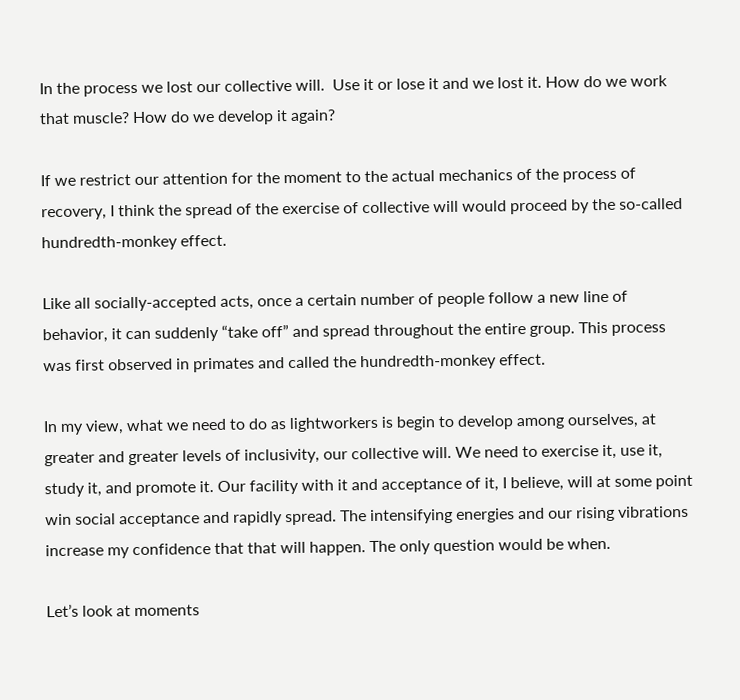In the process we lost our collective will.  Use it or lose it and we lost it. How do we work that muscle? How do we develop it again?

If we restrict our attention for the moment to the actual mechanics of the process of recovery, I think the spread of the exercise of collective will would proceed by the so-called hundredth-monkey effect.

Like all socially-accepted acts, once a certain number of people follow a new line of behavior, it can suddenly “take off” and spread throughout the entire group. This process was first observed in primates and called the hundredth-monkey effect.

In my view, what we need to do as lightworkers is begin to develop among ourselves, at greater and greater levels of inclusivity, our collective will. We need to exercise it, use it, study it, and promote it. Our facility with it and acceptance of it, I believe, will at some point win social acceptance and rapidly spread. The intensifying energies and our rising vibrations increase my confidence that that will happen. The only question would be when.

Let’s look at moments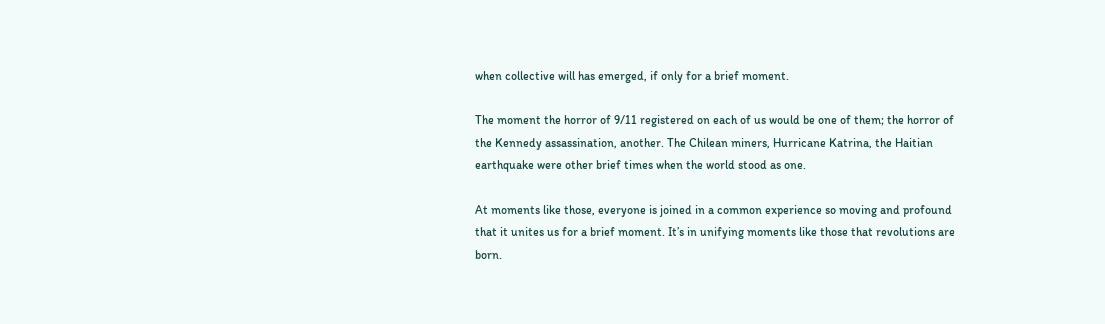when collective will has emerged, if only for a brief moment.

The moment the horror of 9/11 registered on each of us would be one of them; the horror of the Kennedy assassination, another. The Chilean miners, Hurricane Katrina, the Haitian earthquake were other brief times when the world stood as one.

At moments like those, everyone is joined in a common experience so moving and profound that it unites us for a brief moment. It’s in unifying moments like those that revolutions are born.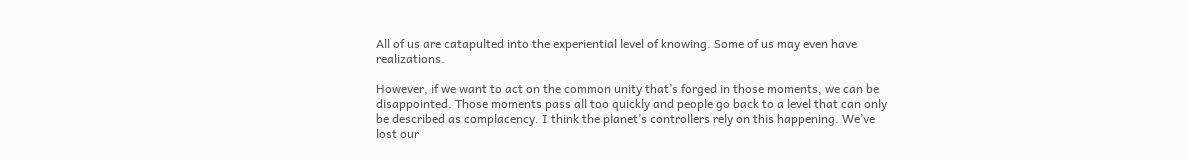All of us are catapulted into the experiential level of knowing. Some of us may even have realizations.

However, if we want to act on the common unity that’s forged in those moments, we can be disappointed. Those moments pass all too quickly and people go back to a level that can only be described as complacency. I think the planet’s controllers rely on this happening. We’ve lost our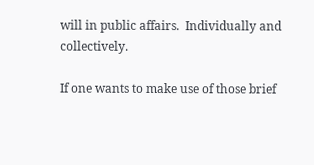will in public affairs.  Individually and collectively.

If one wants to make use of those brief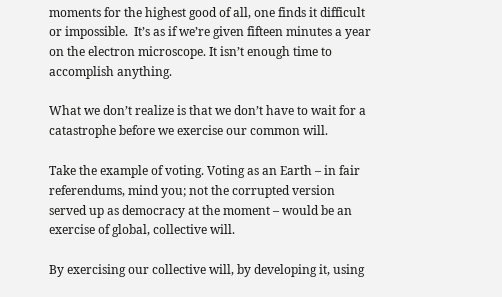moments for the highest good of all, one finds it difficult or impossible.  It’s as if we’re given fifteen minutes a year on the electron microscope. It isn’t enough time to accomplish anything.

What we don’t realize is that we don’t have to wait for a catastrophe before we exercise our common will.

Take the example of voting. Voting as an Earth – in fair referendums, mind you; not the corrupted version served up as democracy at the moment – would be an exercise of global, collective will.

By exercising our collective will, by developing it, using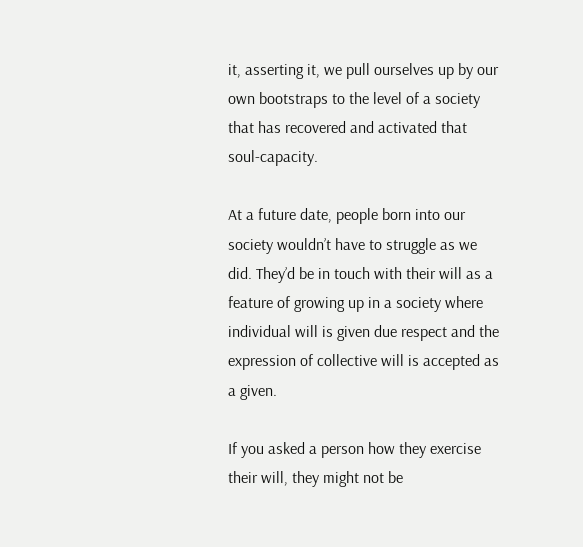it, asserting it, we pull ourselves up by our own bootstraps to the level of a society that has recovered and activated that soul-capacity.

At a future date, people born into our society wouldn’t have to struggle as we did. They’d be in touch with their will as a feature of growing up in a society where  individual will is given due respect and the expression of collective will is accepted as a given.

If you asked a person how they exercise their will, they might not be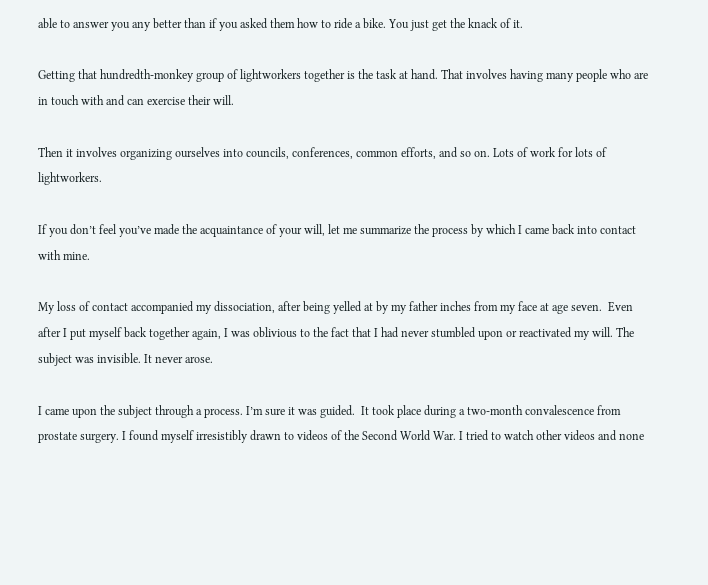able to answer you any better than if you asked them how to ride a bike. You just get the knack of it.

Getting that hundredth-monkey group of lightworkers together is the task at hand. That involves having many people who are in touch with and can exercise their will.

Then it involves organizing ourselves into councils, conferences, common efforts, and so on. Lots of work for lots of lightworkers.

If you don’t feel you’ve made the acquaintance of your will, let me summarize the process by which I came back into contact with mine.

My loss of contact accompanied my dissociation, after being yelled at by my father inches from my face at age seven.  Even after I put myself back together again, I was oblivious to the fact that I had never stumbled upon or reactivated my will. The subject was invisible. It never arose.

I came upon the subject through a process. I’m sure it was guided.  It took place during a two-month convalescence from prostate surgery. I found myself irresistibly drawn to videos of the Second World War. I tried to watch other videos and none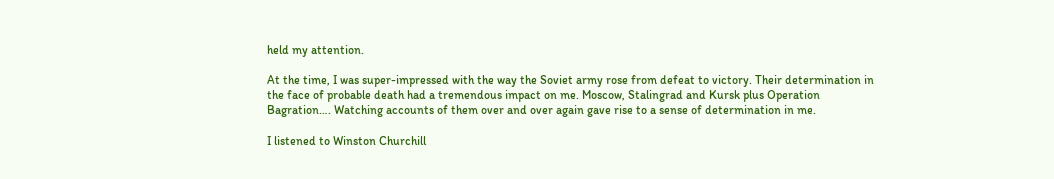held my attention.

At the time, I was super-impressed with the way the Soviet army rose from defeat to victory. Their determination in the face of probable death had a tremendous impact on me. Moscow, Stalingrad and Kursk plus Operation Bagration…. Watching accounts of them over and over again gave rise to a sense of determination in me.

I listened to Winston Churchill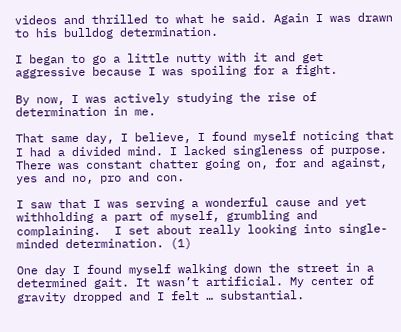videos and thrilled to what he said. Again I was drawn to his bulldog determination.

I began to go a little nutty with it and get aggressive because I was spoiling for a fight.

By now, I was actively studying the rise of determination in me.

That same day, I believe, I found myself noticing that I had a divided mind. I lacked singleness of purpose. There was constant chatter going on, for and against, yes and no, pro and con.

I saw that I was serving a wonderful cause and yet withholding a part of myself, grumbling and complaining.  I set about really looking into single-minded determination. (1)

One day I found myself walking down the street in a determined gait. It wasn’t artificial. My center of gravity dropped and I felt … substantial.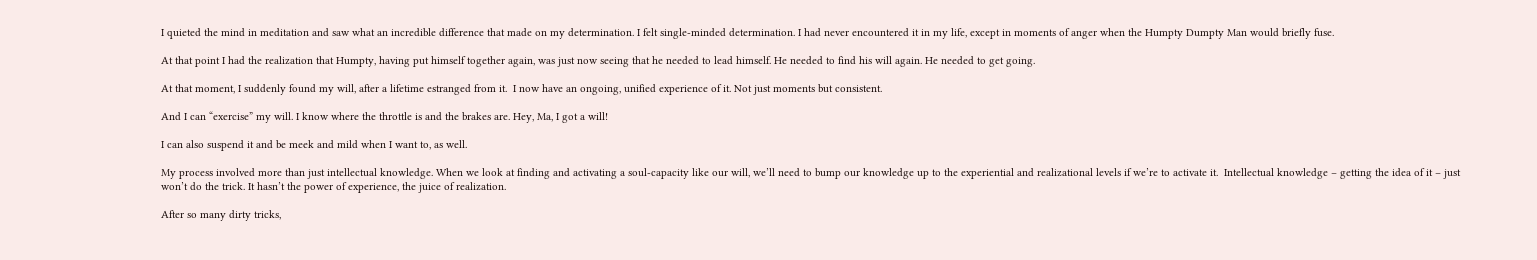I quieted the mind in meditation and saw what an incredible difference that made on my determination. I felt single-minded determination. I had never encountered it in my life, except in moments of anger when the Humpty Dumpty Man would briefly fuse.

At that point I had the realization that Humpty, having put himself together again, was just now seeing that he needed to lead himself. He needed to find his will again. He needed to get going.

At that moment, I suddenly found my will, after a lifetime estranged from it.  I now have an ongoing, unified experience of it. Not just moments but consistent.

And I can “exercise” my will. I know where the throttle is and the brakes are. Hey, Ma, I got a will!

I can also suspend it and be meek and mild when I want to, as well.

My process involved more than just intellectual knowledge. When we look at finding and activating a soul-capacity like our will, we’ll need to bump our knowledge up to the experiential and realizational levels if we’re to activate it.  Intellectual knowledge – getting the idea of it – just won’t do the trick. It hasn’t the power of experience, the juice of realization.

After so many dirty tricks,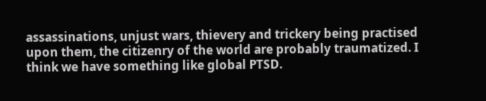assassinations, unjust wars, thievery and trickery being practised upon them, the citizenry of the world are probably traumatized. I think we have something like global PTSD.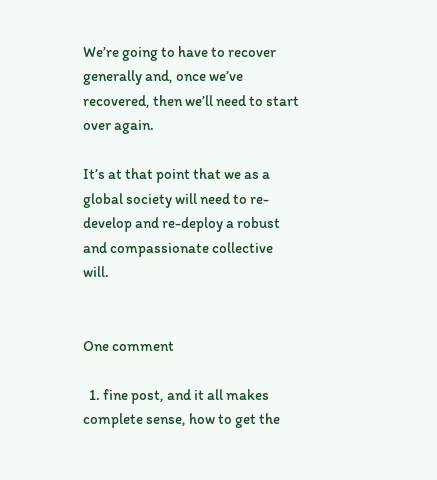We’re going to have to recover generally and, once we’ve recovered, then we’ll need to start over again.

It’s at that point that we as a global society will need to re-develop and re-deploy a robust and compassionate collective will.


One comment

  1. fine post, and it all makes complete sense, how to get the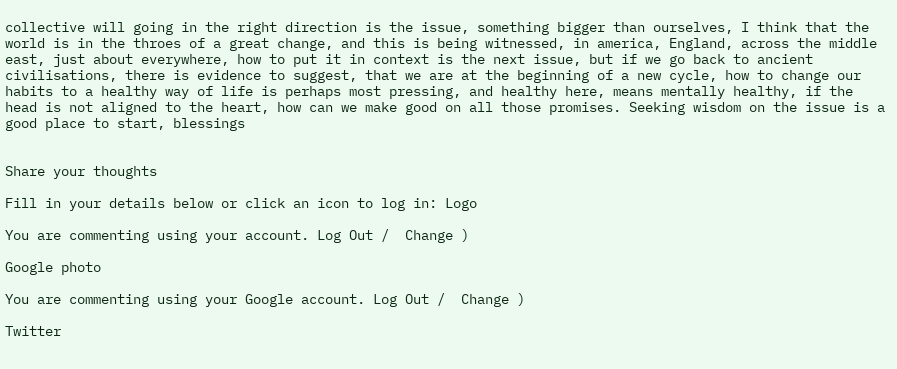collective will going in the right direction is the issue, something bigger than ourselves, I think that the world is in the throes of a great change, and this is being witnessed, in america, England, across the middle east, just about everywhere, how to put it in context is the next issue, but if we go back to ancient civilisations, there is evidence to suggest, that we are at the beginning of a new cycle, how to change our habits to a healthy way of life is perhaps most pressing, and healthy here, means mentally healthy, if the head is not aligned to the heart, how can we make good on all those promises. Seeking wisdom on the issue is a good place to start, blessings


Share your thoughts

Fill in your details below or click an icon to log in: Logo

You are commenting using your account. Log Out /  Change )

Google photo

You are commenting using your Google account. Log Out /  Change )

Twitter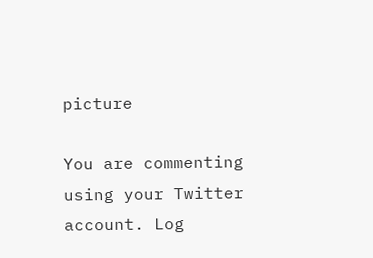picture

You are commenting using your Twitter account. Log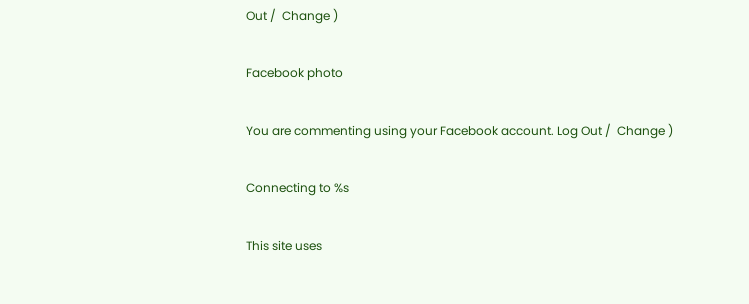Out /  Change )

Facebook photo

You are commenting using your Facebook account. Log Out /  Change )

Connecting to %s

This site uses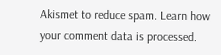Akismet to reduce spam. Learn how your comment data is processed.